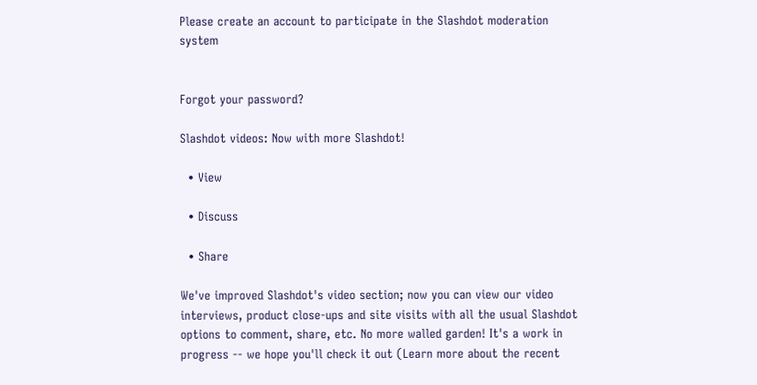Please create an account to participate in the Slashdot moderation system


Forgot your password?

Slashdot videos: Now with more Slashdot!

  • View

  • Discuss

  • Share

We've improved Slashdot's video section; now you can view our video interviews, product close-ups and site visits with all the usual Slashdot options to comment, share, etc. No more walled garden! It's a work in progress -- we hope you'll check it out (Learn more about the recent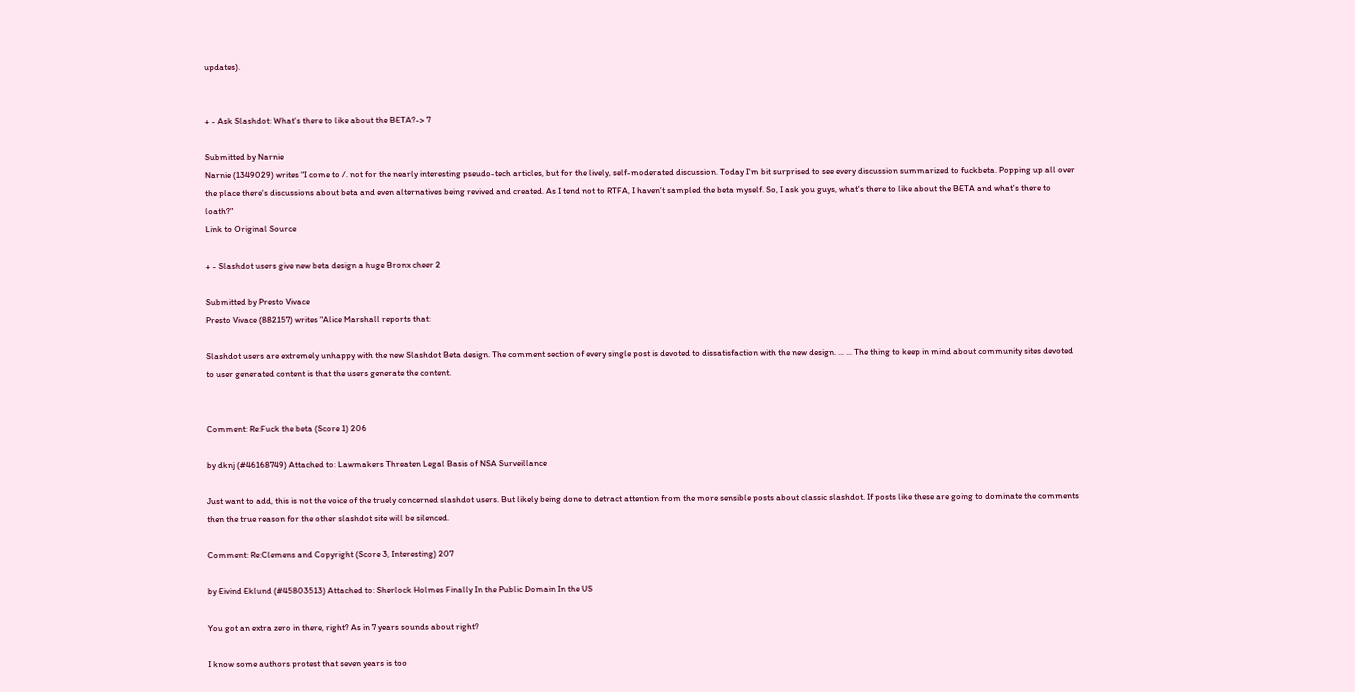updates).


+ - Ask Slashdot: What's there to like about the BETA?-> 7

Submitted by Narnie
Narnie (1349029) writes "I come to /. not for the nearly interesting pseudo-tech articles, but for the lively, self-moderated discussion. Today I'm bit surprised to see every discussion summarized to fuckbeta. Popping up all over the place there's discussions about beta and even alternatives being revived and created. As I tend not to RTFA, I haven't sampled the beta myself. So, I ask you guys, what's there to like about the BETA and what's there to loath?"
Link to Original Source

+ - Slashdot users give new beta design a huge Bronx cheer 2

Submitted by Presto Vivace
Presto Vivace (882157) writes "Alice Marshall reports that:

Slashdot users are extremely unhappy with the new Slashdot Beta design. The comment section of every single post is devoted to dissatisfaction with the new design. ... ... The thing to keep in mind about community sites devoted to user generated content is that the users generate the content.


Comment: Re:Fuck the beta (Score 1) 206

by dknj (#46168749) Attached to: Lawmakers Threaten Legal Basis of NSA Surveillance

Just want to add, this is not the voice of the truely concerned slashdot users. But likely being done to detract attention from the more sensible posts about classic slashdot. If posts like these are going to dominate the comments then the true reason for the other slashdot site will be silenced.

Comment: Re:Clemens and Copyright (Score 3, Interesting) 207

by Eivind Eklund (#45803513) Attached to: Sherlock Holmes Finally In the Public Domain In the US

You got an extra zero in there, right? As in 7 years sounds about right?

I know some authors protest that seven years is too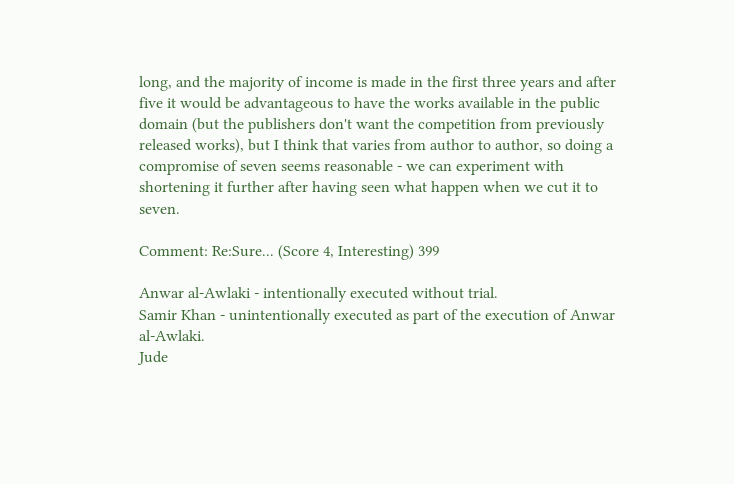long, and the majority of income is made in the first three years and after five it would be advantageous to have the works available in the public domain (but the publishers don't want the competition from previously released works), but I think that varies from author to author, so doing a compromise of seven seems reasonable - we can experiment with shortening it further after having seen what happen when we cut it to seven.

Comment: Re:Sure... (Score 4, Interesting) 399

Anwar al-Awlaki - intentionally executed without trial.
Samir Khan - unintentionally executed as part of the execution of Anwar al-Awlaki.
Jude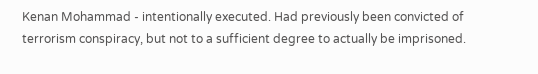Kenan Mohammad - intentionally executed. Had previously been convicted of terrorism conspiracy, but not to a sufficient degree to actually be imprisoned.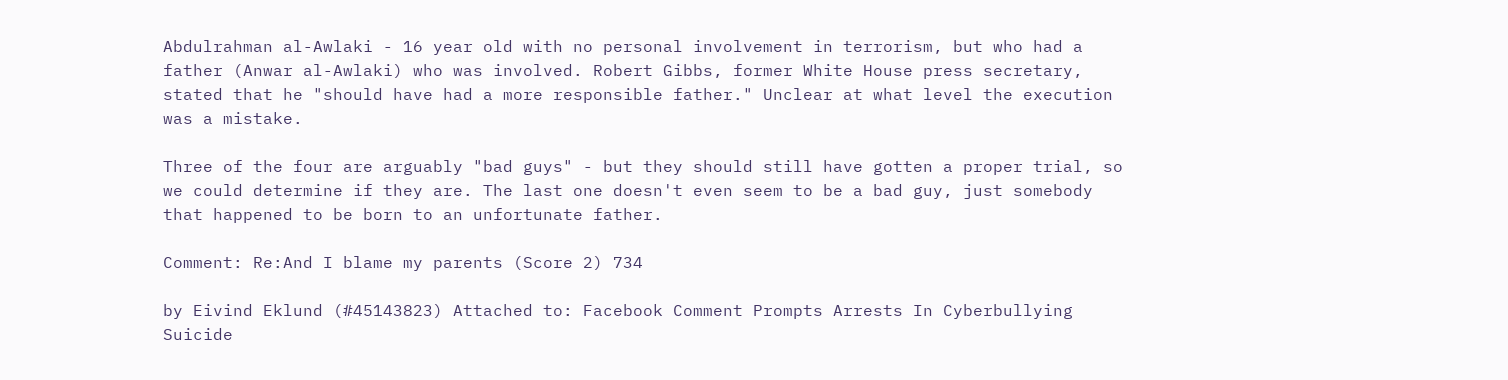Abdulrahman al-Awlaki - 16 year old with no personal involvement in terrorism, but who had a father (Anwar al-Awlaki) who was involved. Robert Gibbs, former White House press secretary, stated that he "should have had a more responsible father." Unclear at what level the execution was a mistake.

Three of the four are arguably "bad guys" - but they should still have gotten a proper trial, so we could determine if they are. The last one doesn't even seem to be a bad guy, just somebody that happened to be born to an unfortunate father.

Comment: Re:And I blame my parents (Score 2) 734

by Eivind Eklund (#45143823) Attached to: Facebook Comment Prompts Arrests In Cyberbullying Suicide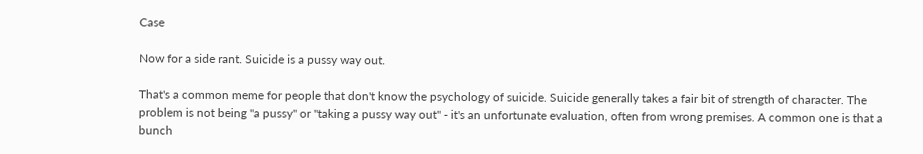Case

Now for a side rant. Suicide is a pussy way out.

That's a common meme for people that don't know the psychology of suicide. Suicide generally takes a fair bit of strength of character. The problem is not being "a pussy" or "taking a pussy way out" - it's an unfortunate evaluation, often from wrong premises. A common one is that a bunch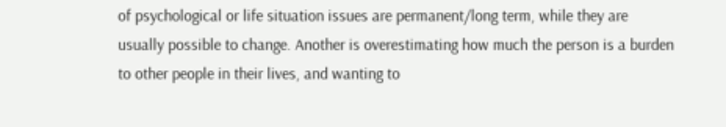of psychological or life situation issues are permanent/long term, while they are usually possible to change. Another is overestimating how much the person is a burden to other people in their lives, and wanting to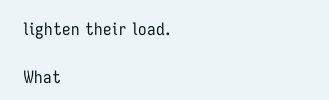lighten their load.

What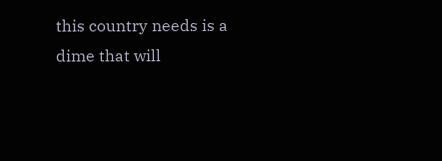this country needs is a dime that will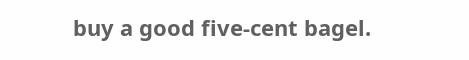buy a good five-cent bagel.